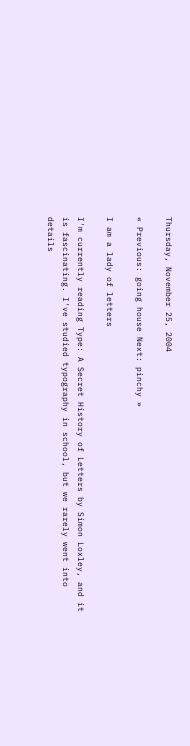Thursday, November 25, 2004

« Previous: going house Next: pinchy »

I am a lady of letters

I'm currently reading Type: A Secret History of Letters by Simon Loxley, and it is fascinating. I've studied typography in school, but we rarely went into details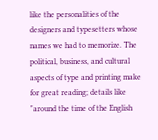like the personalities of the designers and typesetters whose names we had to memorize. The political, business, and cultural aspects of type and printing make for great reading; details like "around the time of the English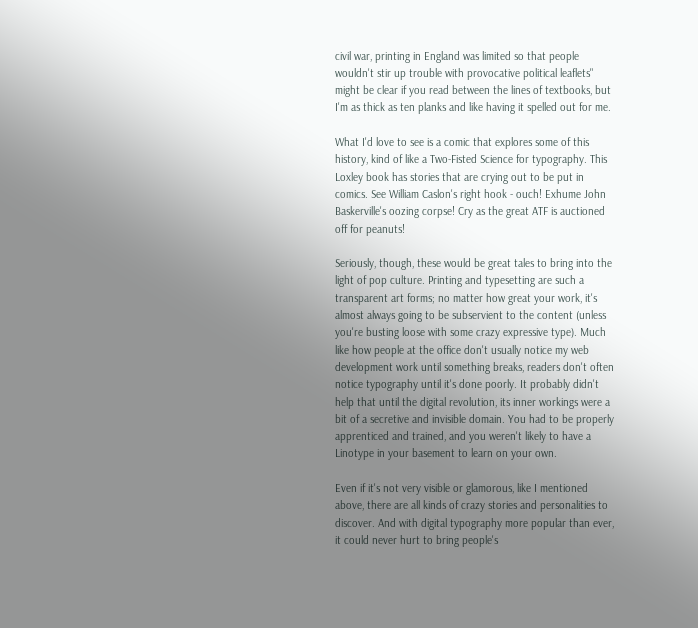civil war, printing in England was limited so that people wouldn't stir up trouble with provocative political leaflets" might be clear if you read between the lines of textbooks, but I'm as thick as ten planks and like having it spelled out for me.

What I'd love to see is a comic that explores some of this history, kind of like a Two-Fisted Science for typography. This Loxley book has stories that are crying out to be put in comics. See William Caslon's right hook - ouch! Exhume John Baskerville's oozing corpse! Cry as the great ATF is auctioned off for peanuts!

Seriously, though, these would be great tales to bring into the light of pop culture. Printing and typesetting are such a transparent art forms; no matter how great your work, it's almost always going to be subservient to the content (unless you're busting loose with some crazy expressive type). Much like how people at the office don't usually notice my web development work until something breaks, readers don't often notice typography until it's done poorly. It probably didn't help that until the digital revolution, its inner workings were a bit of a secretive and invisible domain. You had to be properly apprenticed and trained, and you weren't likely to have a Linotype in your basement to learn on your own.

Even if it's not very visible or glamorous, like I mentioned above, there are all kinds of crazy stories and personalities to discover. And with digital typography more popular than ever, it could never hurt to bring people's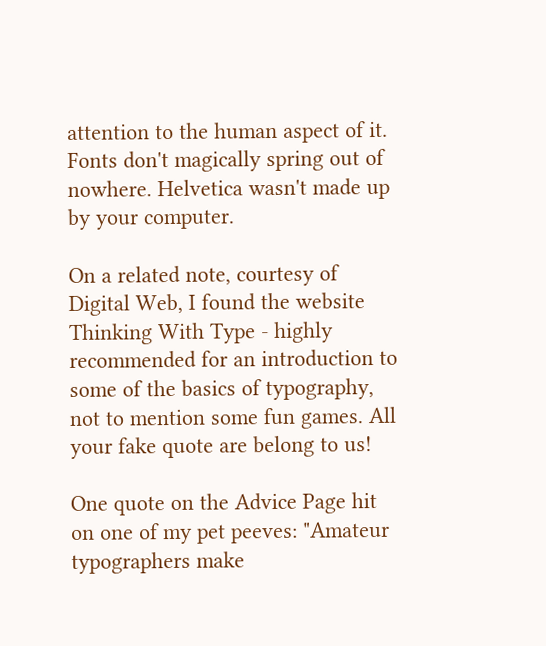attention to the human aspect of it. Fonts don't magically spring out of nowhere. Helvetica wasn't made up by your computer.

On a related note, courtesy of Digital Web, I found the website Thinking With Type - highly recommended for an introduction to some of the basics of typography, not to mention some fun games. All your fake quote are belong to us!

One quote on the Advice Page hit on one of my pet peeves: "Amateur typographers make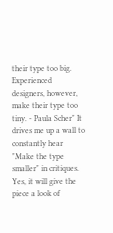their type too big. Experienced designers, however, make their type too tiny. - Paula Scher" It drives me up a wall to constantly hear "Make the type smaller" in critiques. Yes, it will give the piece a look of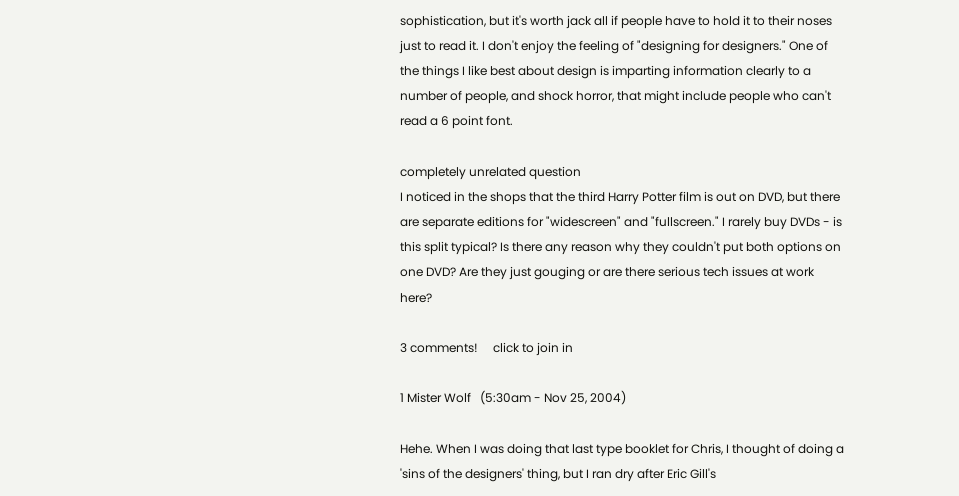sophistication, but it's worth jack all if people have to hold it to their noses just to read it. I don't enjoy the feeling of "designing for designers." One of the things I like best about design is imparting information clearly to a number of people, and shock horror, that might include people who can't read a 6 point font.

completely unrelated question
I noticed in the shops that the third Harry Potter film is out on DVD, but there are separate editions for "widescreen" and "fullscreen." I rarely buy DVDs - is this split typical? Is there any reason why they couldn't put both options on one DVD? Are they just gouging or are there serious tech issues at work here?

3 comments!     click to join in

1 Mister Wolf   (5:30am - Nov 25, 2004)

Hehe. When I was doing that last type booklet for Chris, I thought of doing a 'sins of the designers' thing, but I ran dry after Eric Gill's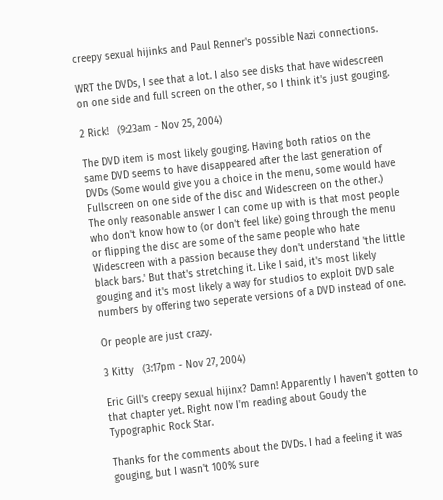creepy sexual hijinks and Paul Renner's possible Nazi connections.

WRT the DVDs, I see that a lot. I also see disks that have widescreen on one side and full screen on the other, so I think it's just gouging.

2 Rick!   (9:23am - Nov 25, 2004)

The DVD item is most likely gouging. Having both ratios on the same DVD seems to have disappeared after the last generation of DVDs (Some would give you a choice in the menu, some would have Fullscreen on one side of the disc and Widescreen on the other.) The only reasonable answer I can come up with is that most people who don't know how to (or don't feel like) going through the menu or flipping the disc are some of the same people who hate Widescreen with a passion because they don't understand 'the little black bars.' But that's stretching it. Like I said, it's most likely gouging and it's most likely a way for studios to exploit DVD sale numbers by offering two seperate versions of a DVD instead of one.

Or people are just crazy.

3 Kitty   (3:17pm - Nov 27, 2004)

Eric Gill's creepy sexual hijinx? Damn! Apparently I haven't gotten to that chapter yet. Right now I'm reading about Goudy the Typographic Rock Star.

Thanks for the comments about the DVDs. I had a feeling it was gouging, but I wasn't 100% sure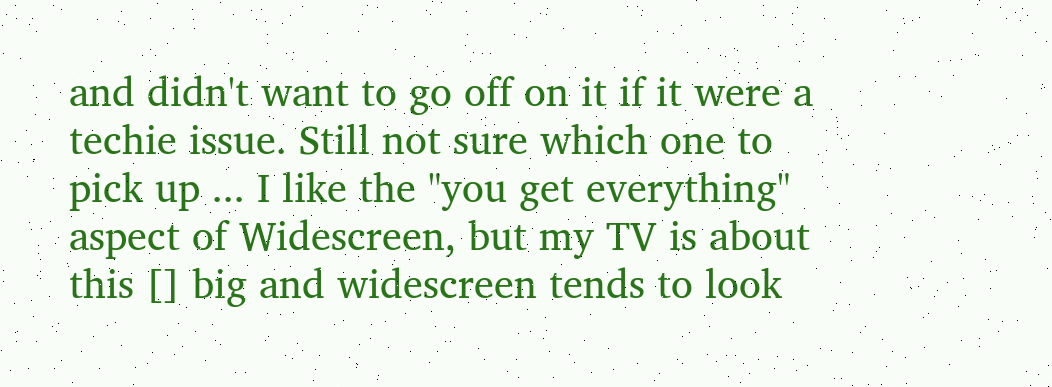and didn't want to go off on it if it were a techie issue. Still not sure which one to pick up ... I like the "you get everything" aspect of Widescreen, but my TV is about this [] big and widescreen tends to look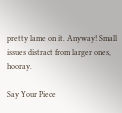pretty lame on it. Anyway! Small issues distract from larger ones, hooray.

Say Your Piece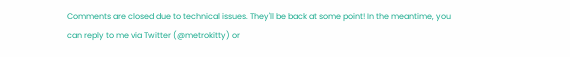Comments are closed due to technical issues. They'll be back at some point! In the meantime, you can reply to me via Twitter (@metrokitty) or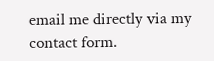email me directly via my contact form.